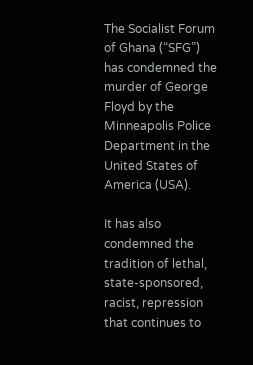The Socialist Forum of Ghana (“SFG”) has condemned the murder of George Floyd by the Minneapolis Police Department in the United States of America (USA).

It has also condemned the tradition of lethal, state-sponsored, racist, repression that continues to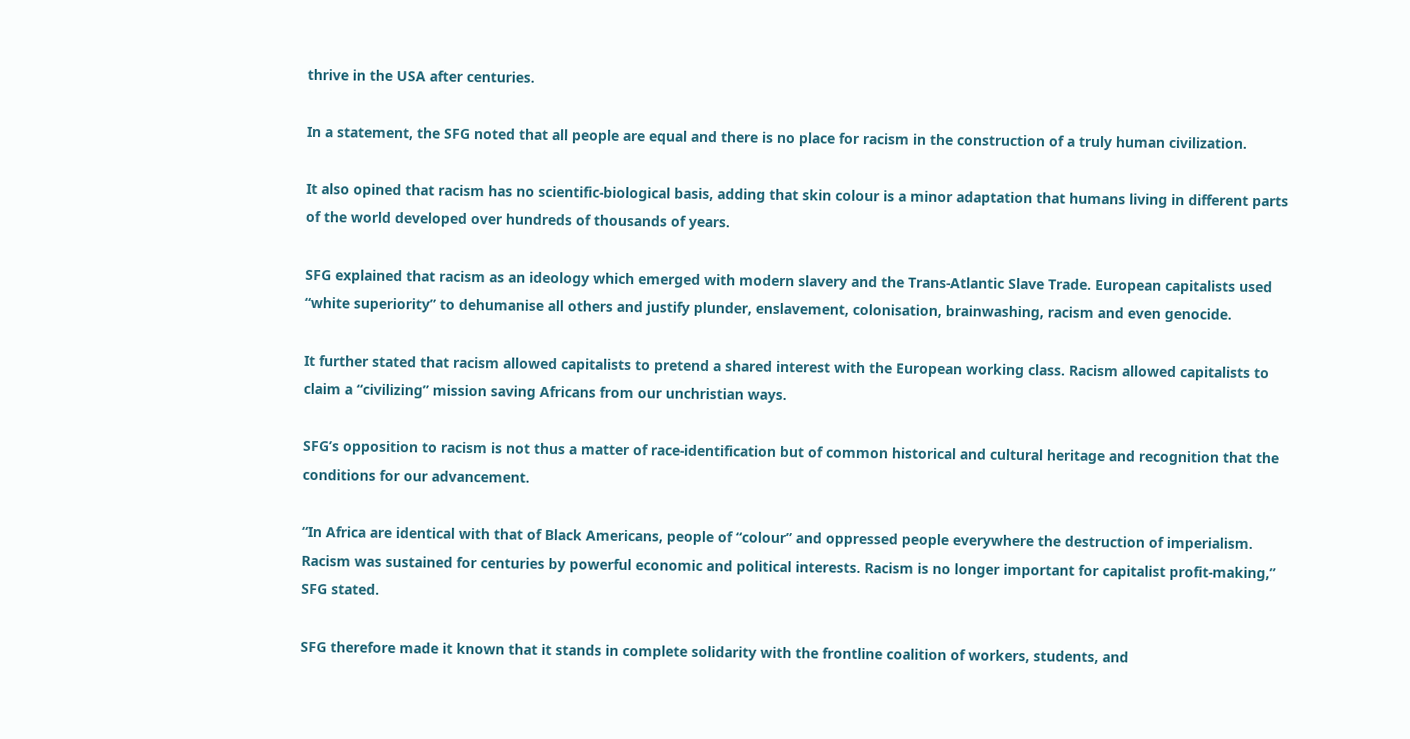thrive in the USA after centuries.

In a statement, the SFG noted that all people are equal and there is no place for racism in the construction of a truly human civilization.

It also opined that racism has no scientific-biological basis, adding that skin colour is a minor adaptation that humans living in different parts of the world developed over hundreds of thousands of years.

SFG explained that racism as an ideology which emerged with modern slavery and the Trans-Atlantic Slave Trade. European capitalists used “white superiority” to dehumanise all others and justify plunder, enslavement, colonisation, brainwashing, racism and even genocide.

It further stated that racism allowed capitalists to pretend a shared interest with the European working class. Racism allowed capitalists to claim a “civilizing” mission saving Africans from our unchristian ways.

SFG’s opposition to racism is not thus a matter of race-identification but of common historical and cultural heritage and recognition that the conditions for our advancement.

“In Africa are identical with that of Black Americans, people of “colour” and oppressed people everywhere the destruction of imperialism. Racism was sustained for centuries by powerful economic and political interests. Racism is no longer important for capitalist profit-making,” SFG stated.

SFG therefore made it known that it stands in complete solidarity with the frontline coalition of workers, students, and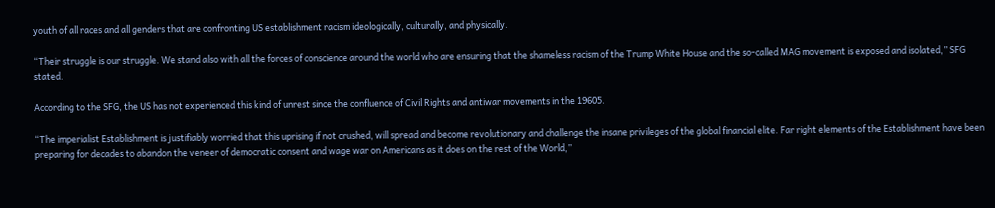youth of all races and all genders that are confronting US establishment racism ideologically, culturally, and physically.

“Their struggle is our struggle. We stand also with all the forces of conscience around the world who are ensuring that the shameless racism of the Trump White House and the so-called MAG movement is exposed and isolated,” SFG stated.

According to the SFG, the US has not experienced this kind of unrest since the confluence of Civil Rights and antiwar movements in the 19605.

“The imperialist Establishment is justifiably worried that this uprising if not crushed, will spread and become revolutionary and challenge the insane privileges of the global financial elite. Far right elements of the Establishment have been preparing for decades to abandon the veneer of democratic consent and wage war on Americans as it does on the rest of the World,”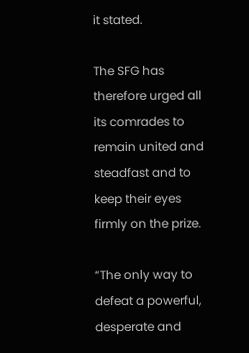it stated.

The SFG has therefore urged all its comrades to remain united and steadfast and to keep their eyes firmly on the prize.

“The only way to defeat a powerful, desperate and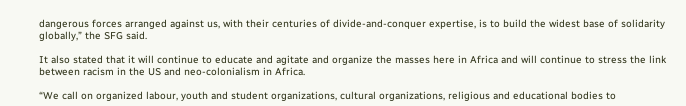dangerous forces arranged against us, with their centuries of divide-and-conquer expertise, is to build the widest base of solidarity globally,” the SFG said.

It also stated that it will continue to educate and agitate and organize the masses here in Africa and will continue to stress the link between racism in the US and neo-colonialism in Africa.

“We call on organized labour, youth and student organizations, cultural organizations, religious and educational bodies to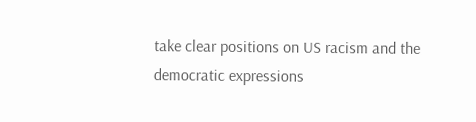take clear positions on US racism and the democratic expressions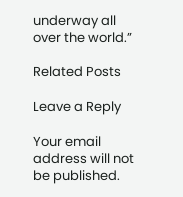underway all over the world.”

Related Posts

Leave a Reply

Your email address will not be published.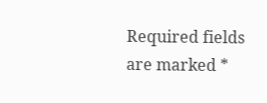Required fields are marked *